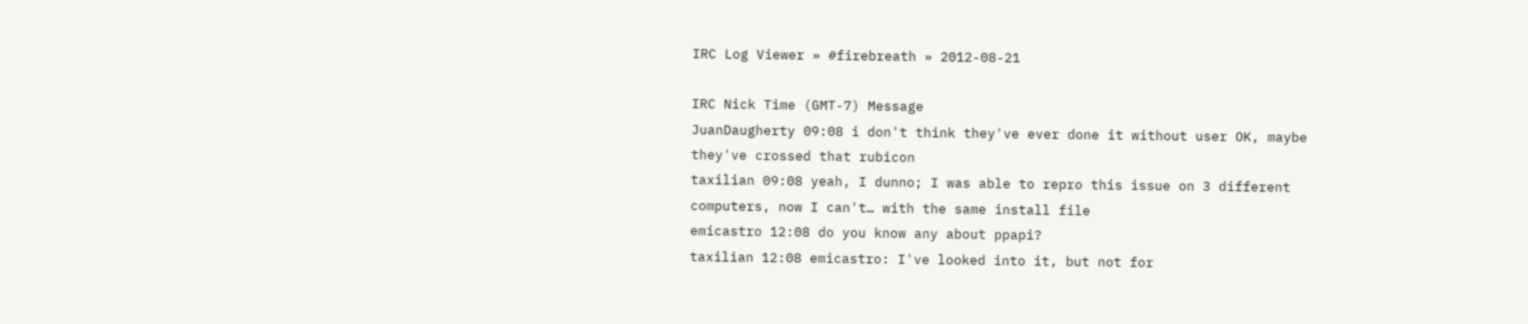IRC Log Viewer » #firebreath » 2012-08-21

IRC Nick Time (GMT-7) Message
JuanDaugherty 09:08 i don't think they've ever done it without user OK, maybe they've crossed that rubicon
taxilian 09:08 yeah, I dunno; I was able to repro this issue on 3 different computers, now I can't… with the same install file
emicastro 12:08 do you know any about ppapi?
taxilian 12:08 emicastro: I've looked into it, but not for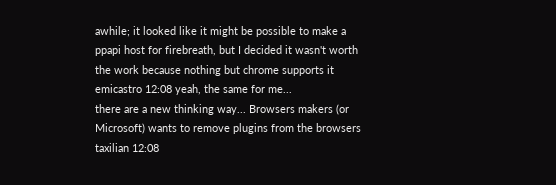awhile; it looked like it might be possible to make a ppapi host for firebreath, but I decided it wasn't worth the work because nothing but chrome supports it
emicastro 12:08 yeah, the same for me...
there are a new thinking way... Browsers makers (or Microsoft) wants to remove plugins from the browsers
taxilian 12:08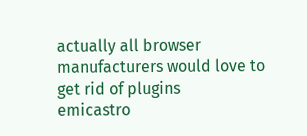actually all browser manufacturers would love to get rid of plugins
emicastro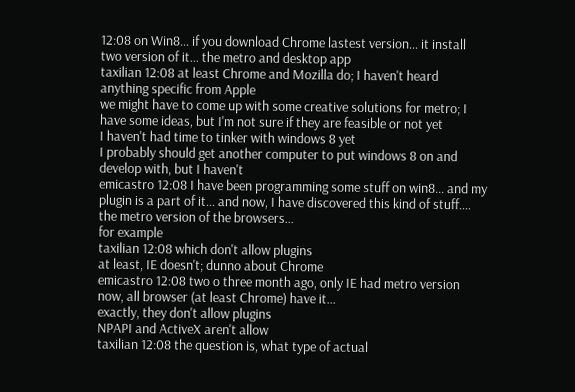12:08 on Win8... if you download Chrome lastest version... it install two version of it... the metro and desktop app
taxilian 12:08 at least Chrome and Mozilla do; I haven't heard anything specific from Apple
we might have to come up with some creative solutions for metro; I have some ideas, but I'm not sure if they are feasible or not yet
I haven't had time to tinker with windows 8 yet
I probably should get another computer to put windows 8 on and develop with, but I haven't
emicastro 12:08 I have been programming some stuff on win8... and my plugin is a part of it... and now, I have discovered this kind of stuff....
the metro version of the browsers...
for example
taxilian 12:08 which don't allow plugins
at least, IE doesn't; dunno about Chrome
emicastro 12:08 two o three month ago, only IE had metro version
now, all browser (at least Chrome) have it...
exactly, they don't allow plugins
NPAPI and ActiveX aren't allow
taxilian 12:08 the question is, what type of actual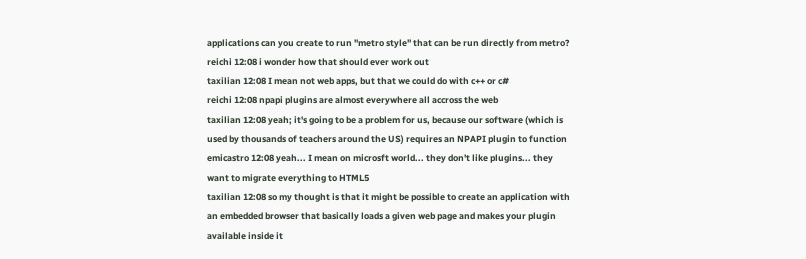applications can you create to run "metro style" that can be run directly from metro?
reichi 12:08 i wonder how that should ever work out
taxilian 12:08 I mean not web apps, but that we could do with c++ or c#
reichi 12:08 npapi plugins are almost everywhere all accross the web
taxilian 12:08 yeah; it's going to be a problem for us, because our software (which is used by thousands of teachers around the US) requires an NPAPI plugin to function
emicastro 12:08 yeah... I mean on microsft world... they don't like plugins... they want to migrate everything to HTML5
taxilian 12:08 so my thought is that it might be possible to create an application with an embedded browser that basically loads a given web page and makes your plugin available inside it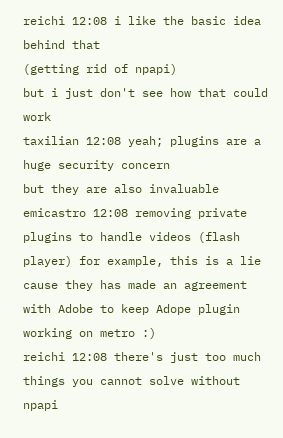reichi 12:08 i like the basic idea behind that
(getting rid of npapi)
but i just don't see how that could work
taxilian 12:08 yeah; plugins are a huge security concern
but they are also invaluable
emicastro 12:08 removing private plugins to handle videos (flash player) for example, this is a lie cause they has made an agreement with Adobe to keep Adope plugin working on metro :)
reichi 12:08 there's just too much things you cannot solve without npapi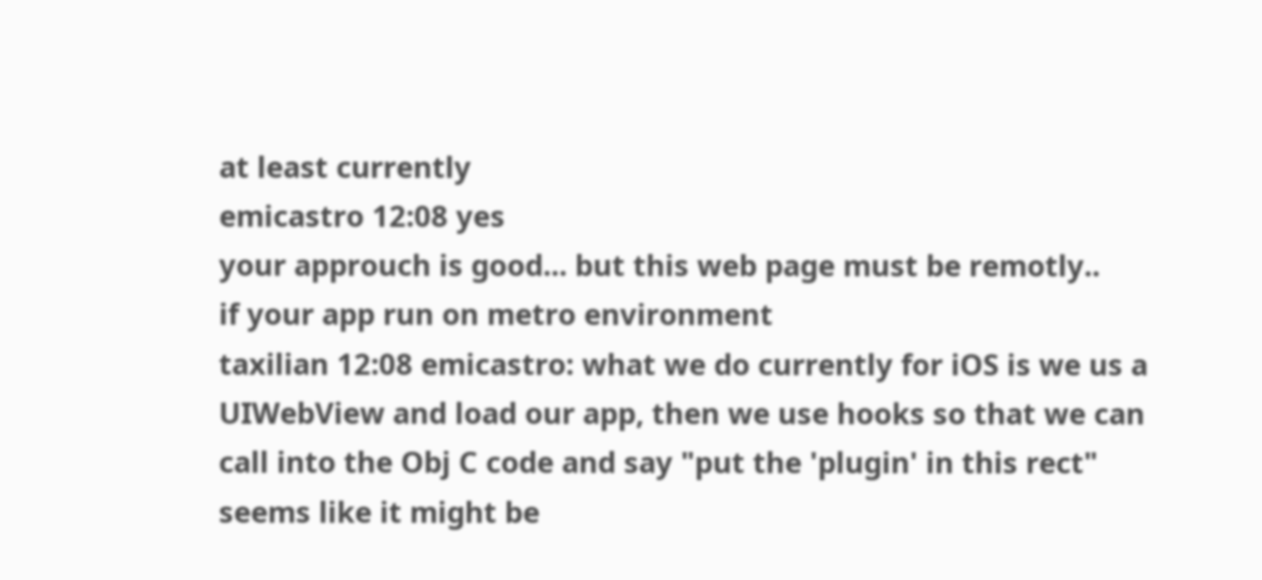at least currently
emicastro 12:08 yes
your approuch is good... but this web page must be remotly..
if your app run on metro environment
taxilian 12:08 emicastro: what we do currently for iOS is we us a UIWebView and load our app, then we use hooks so that we can call into the Obj C code and say "put the 'plugin' in this rect"
seems like it might be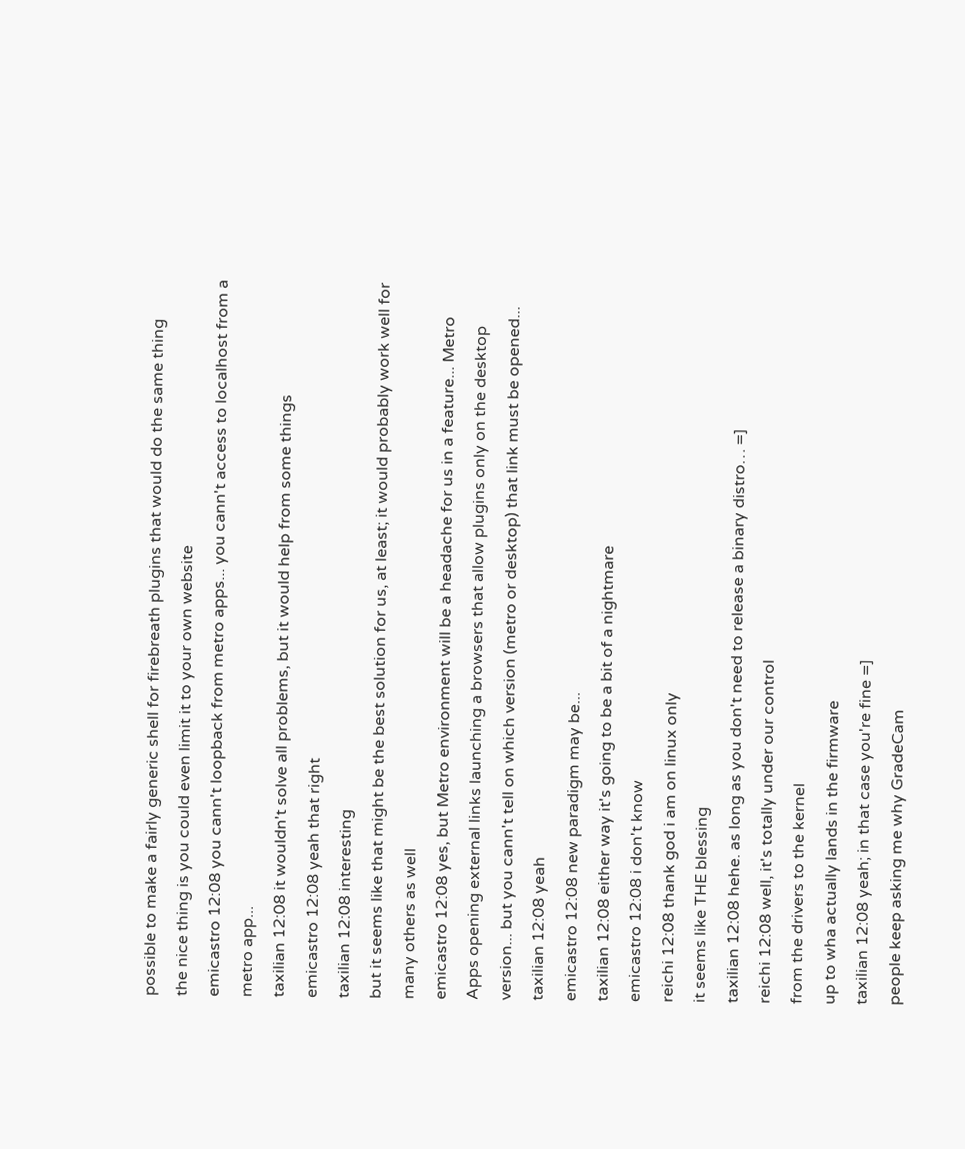possible to make a fairly generic shell for firebreath plugins that would do the same thing
the nice thing is you could even limit it to your own website
emicastro 12:08 you cann't loopback from metro apps... you cann't access to localhost from a metro app...
taxilian 12:08 it wouldn't solve all problems, but it would help from some things
emicastro 12:08 yeah that right
taxilian 12:08 interesting
but it seems like that might be the best solution for us, at least; it would probably work well for many others as well
emicastro 12:08 yes, but Metro environment will be a headache for us in a feature... Metro Apps opening external links launching a browsers that allow plugins only on the desktop version... but you cann't tell on which version (metro or desktop) that link must be opened...
taxilian 12:08 yeah
emicastro 12:08 new paradigm may be...
taxilian 12:08 either way it's going to be a bit of a nightmare
emicastro 12:08 i don't know
reichi 12:08 thank god i am on linux only
it seems like THE blessing
taxilian 12:08 hehe. as long as you don't need to release a binary distro… =]
reichi 12:08 well, it's totally under our control
from the drivers to the kernel
up to wha actually lands in the firmware
taxilian 12:08 yeah; in that case you're fine =]
people keep asking me why GradeCam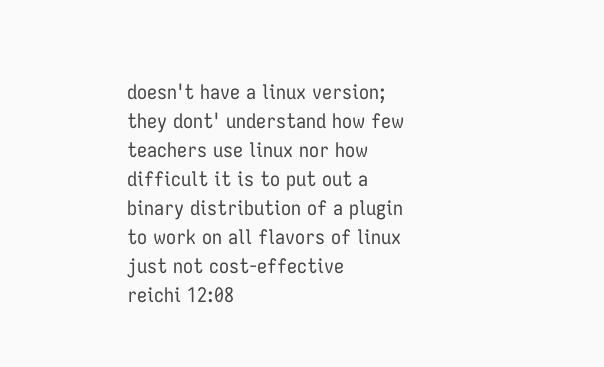doesn't have a linux version; they dont' understand how few teachers use linux nor how difficult it is to put out a binary distribution of a plugin to work on all flavors of linux
just not cost-effective
reichi 12:08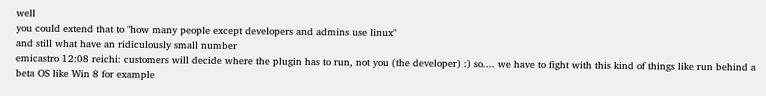well
you could extend that to "how many people except developers and admins use linux"
and still what have an ridiculously small number
emicastro 12:08 reichi: customers will decide where the plugin has to run, not you (the developer) :) so.... we have to fight with this kind of things like run behind a beta OS like Win 8 for example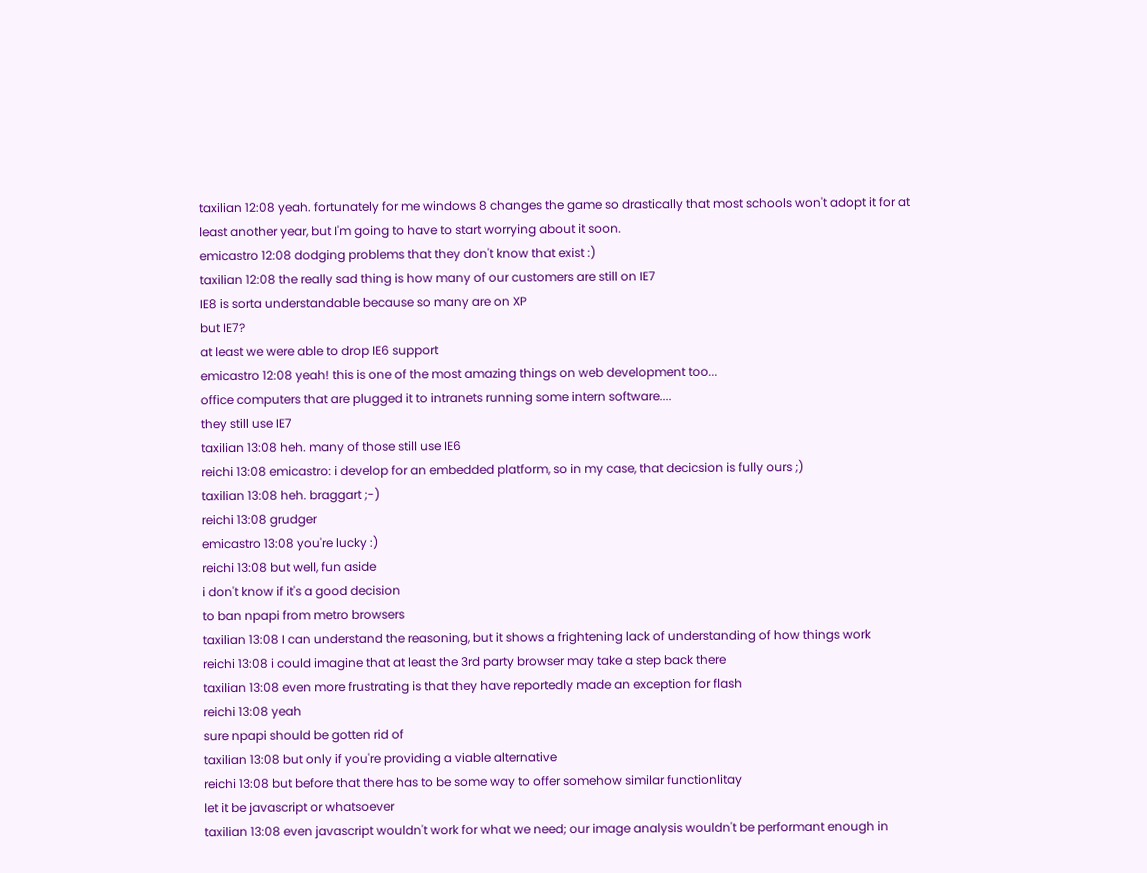taxilian 12:08 yeah. fortunately for me windows 8 changes the game so drastically that most schools won't adopt it for at least another year, but I'm going to have to start worrying about it soon.
emicastro 12:08 dodging problems that they don't know that exist :)
taxilian 12:08 the really sad thing is how many of our customers are still on IE7
IE8 is sorta understandable because so many are on XP
but IE7?
at least we were able to drop IE6 support
emicastro 12:08 yeah! this is one of the most amazing things on web development too...
office computers that are plugged it to intranets running some intern software....
they still use IE7
taxilian 13:08 heh. many of those still use IE6
reichi 13:08 emicastro: i develop for an embedded platform, so in my case, that decicsion is fully ours ;)
taxilian 13:08 heh. braggart ;-)
reichi 13:08 grudger
emicastro 13:08 you're lucky :)
reichi 13:08 but well, fun aside
i don't know if it's a good decision
to ban npapi from metro browsers
taxilian 13:08 I can understand the reasoning, but it shows a frightening lack of understanding of how things work
reichi 13:08 i could imagine that at least the 3rd party browser may take a step back there
taxilian 13:08 even more frustrating is that they have reportedly made an exception for flash
reichi 13:08 yeah
sure npapi should be gotten rid of
taxilian 13:08 but only if you're providing a viable alternative
reichi 13:08 but before that there has to be some way to offer somehow similar functionlitay
let it be javascript or whatsoever
taxilian 13:08 even javascript wouldn't work for what we need; our image analysis wouldn't be performant enough in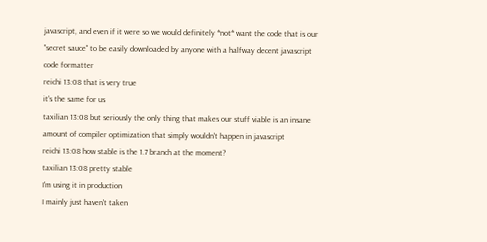javascript, and even if it were so we would definitely *not* want the code that is our "secret sauce" to be easily downloaded by anyone with a halfway decent javascript code formatter
reichi 13:08 that is very true
it's the same for us
taxilian 13:08 but seriously the only thing that makes our stuff viable is an insane amount of compiler optimization that simply wouldn't happen in javascript
reichi 13:08 how stable is the 1.7 branch at the moment?
taxilian 13:08 pretty stable
I'm using it in production
I mainly just haven't taken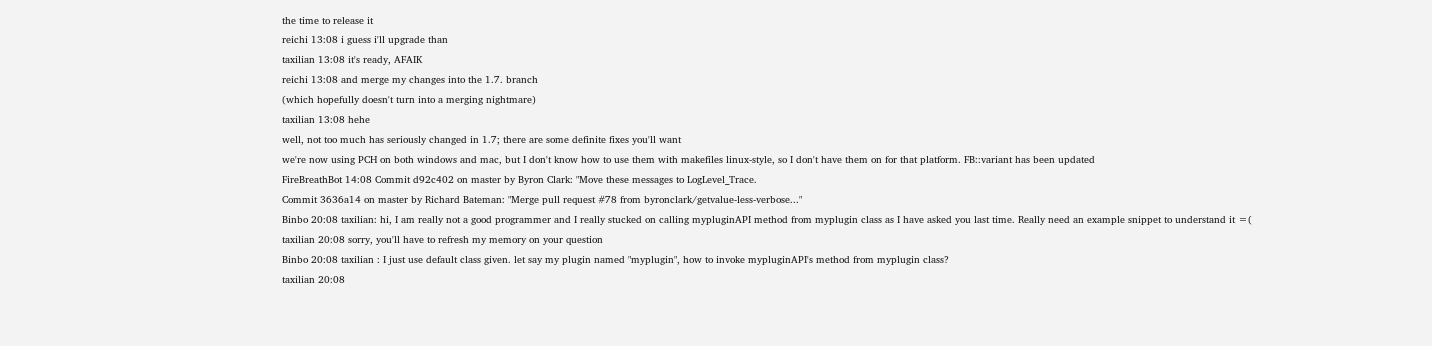the time to release it
reichi 13:08 i guess i'll upgrade than
taxilian 13:08 it's ready, AFAIK
reichi 13:08 and merge my changes into the 1.7. branch
(which hopefully doesn't turn into a merging nightmare)
taxilian 13:08 hehe
well, not too much has seriously changed in 1.7; there are some definite fixes you'll want
we're now using PCH on both windows and mac, but I don't know how to use them with makefiles linux-style, so I don't have them on for that platform. FB::variant has been updated
FireBreathBot 14:08 Commit d92c402 on master by Byron Clark: "Move these messages to LogLevel_Trace.
Commit 3636a14 on master by Richard Bateman: "Merge pull request #78 from byronclark/getvalue-less-verbose..."
Binbo 20:08 taxilian: hi, I am really not a good programmer and I really stucked on calling mypluginAPI method from myplugin class as I have asked you last time. Really need an example snippet to understand it =(
taxilian 20:08 sorry, you'll have to refresh my memory on your question
Binbo 20:08 taxilian : I just use default class given. let say my plugin named "myplugin", how to invoke mypluginAPI's method from myplugin class?
taxilian 20:08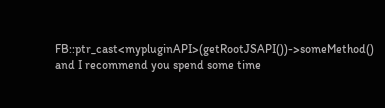FB::ptr_cast<mypluginAPI>(getRootJSAPI())->someMethod()
and I recommend you spend some time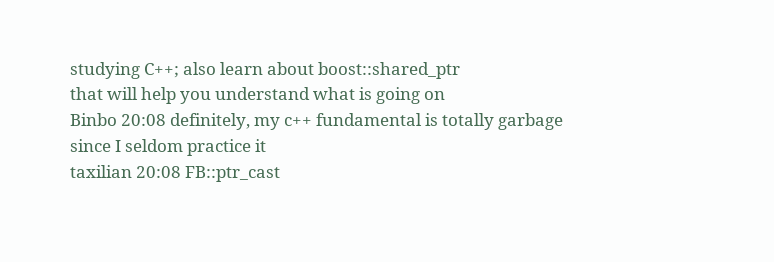studying C++; also learn about boost::shared_ptr
that will help you understand what is going on
Binbo 20:08 definitely, my c++ fundamental is totally garbage since I seldom practice it
taxilian 20:08 FB::ptr_cast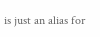is just an alias for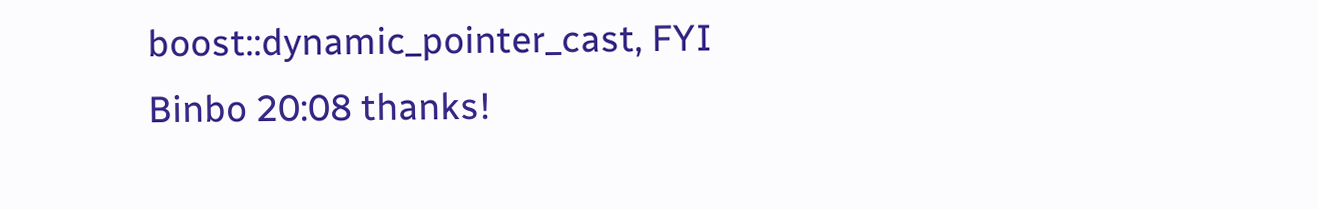boost::dynamic_pointer_cast, FYI
Binbo 20:08 thanks!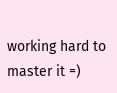working hard to master it =)